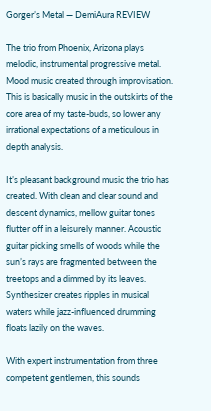Gorger’s Metal — DemiAura REVIEW

The trio from Phoenix, Arizona plays melodic, instrumental progressive metal. Mood music created through improvisation.
This is basically music in the outskirts of the core area of my taste-buds, so lower any irrational expectations of a meticulous in depth analysis.

It’s pleasant background music the trio has created. With clean and clear sound and descent dynamics, mellow guitar tones flutter off in a leisurely manner. Acoustic guitar picking smells of woods while the sun’s rays are fragmented between the treetops and a dimmed by its leaves. Synthesizer creates ripples in musical waters while jazz-influenced drumming floats lazily on the waves.

With expert instrumentation from three competent gentlemen, this sounds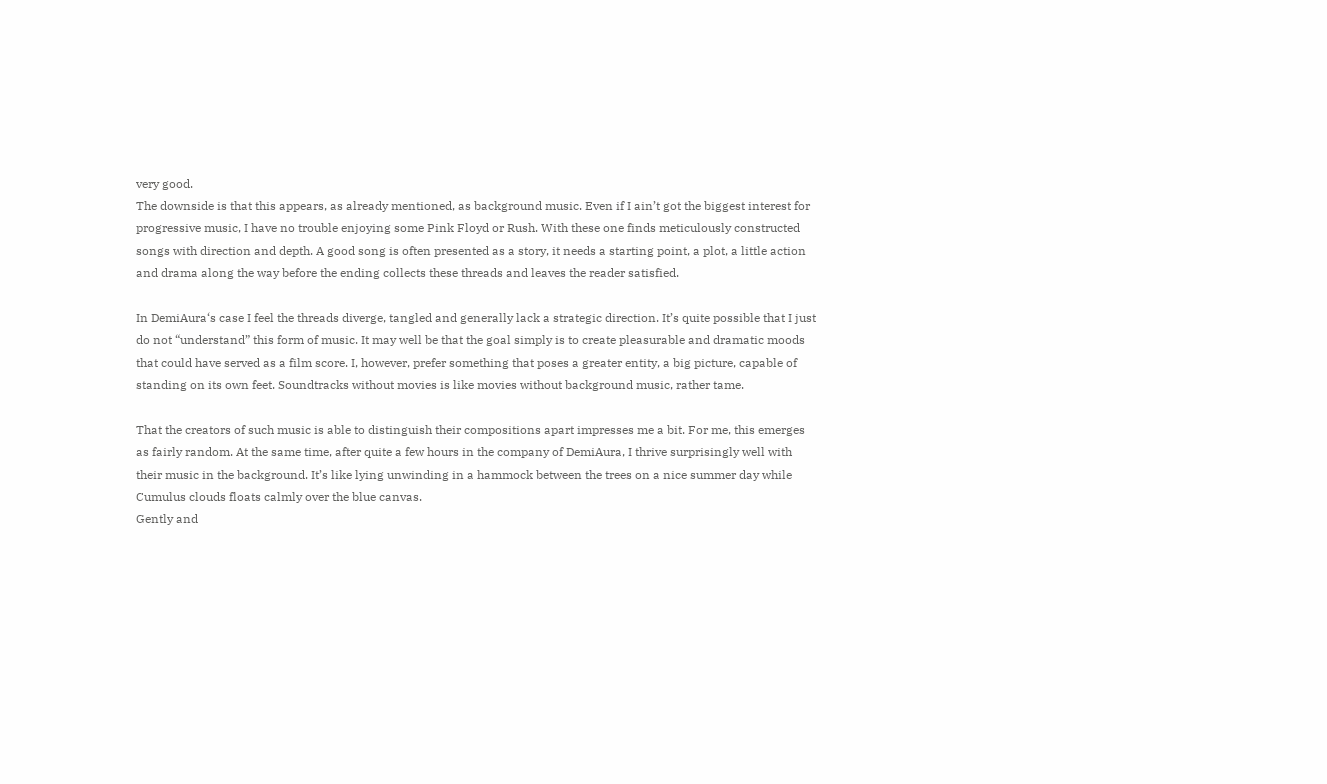very good.
The downside is that this appears, as already mentioned, as background music. Even if I ain’t got the biggest interest for progressive music, I have no trouble enjoying some Pink Floyd or Rush. With these one finds meticulously constructed songs with direction and depth. A good song is often presented as a story, it needs a starting point, a plot, a little action and drama along the way before the ending collects these threads and leaves the reader satisfied.

In DemiAura‘s case I feel the threads diverge, tangled and generally lack a strategic direction. It’s quite possible that I just do not “understand” this form of music. It may well be that the goal simply is to create pleasurable and dramatic moods that could have served as a film score. I, however, prefer something that poses a greater entity, a big picture, capable of standing on its own feet. Soundtracks without movies is like movies without background music, rather tame.

That the creators of such music is able to distinguish their compositions apart impresses me a bit. For me, this emerges as fairly random. At the same time, after quite a few hours in the company of DemiAura, I thrive surprisingly well with their music in the background. It’s like lying unwinding in a hammock between the trees on a nice summer day while Cumulus clouds floats calmly over the blue canvas.
Gently and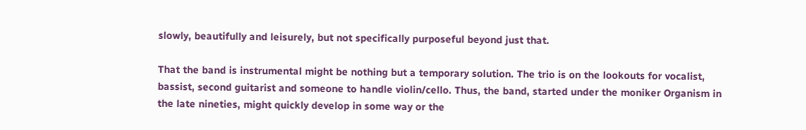slowly, beautifully and leisurely, but not specifically purposeful beyond just that.

That the band is instrumental might be nothing but a temporary solution. The trio is on the lookouts for vocalist, bassist, second guitarist and someone to handle violin/cello. Thus, the band, started under the moniker Organism in the late nineties, might quickly develop in some way or the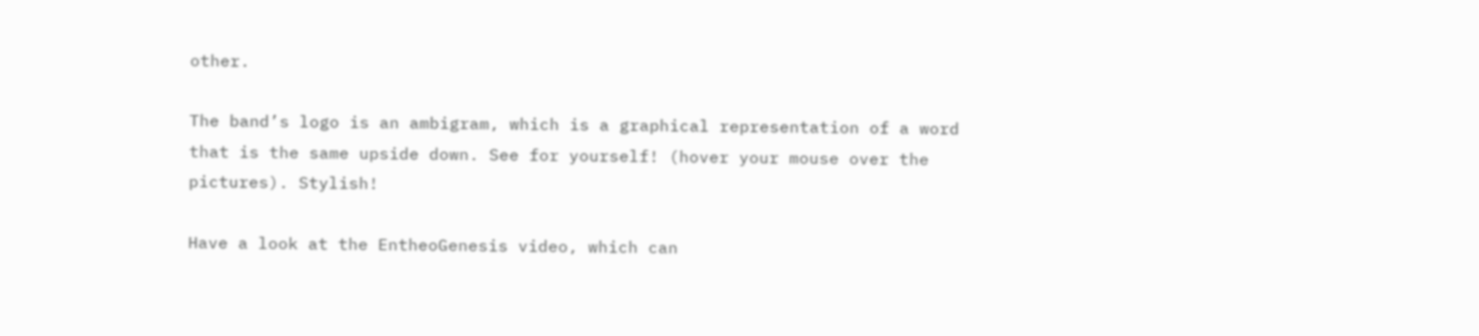other.

The band’s logo is an ambigram, which is a graphical representation of a word that is the same upside down. See for yourself! (hover your mouse over the pictures). Stylish!

Have a look at the EntheoGenesis video, which can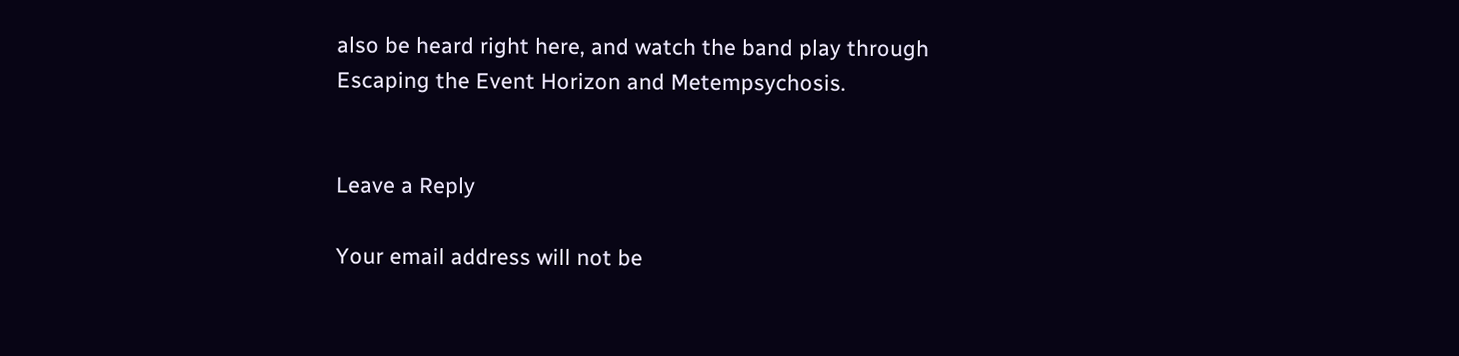also be heard right here, and watch the band play through
Escaping the Event Horizon and Metempsychosis.


Leave a Reply

Your email address will not be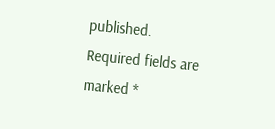published. Required fields are marked *